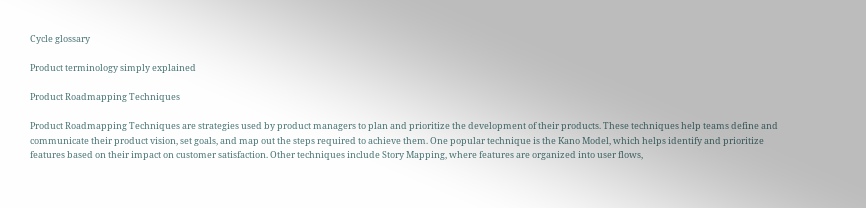Cycle glossary

Product terminology simply explained

Product Roadmapping Techniques

Product Roadmapping Techniques are strategies used by product managers to plan and prioritize the development of their products. These techniques help teams define and communicate their product vision, set goals, and map out the steps required to achieve them. One popular technique is the Kano Model, which helps identify and prioritize features based on their impact on customer satisfaction. Other techniques include Story Mapping, where features are organized into user flows,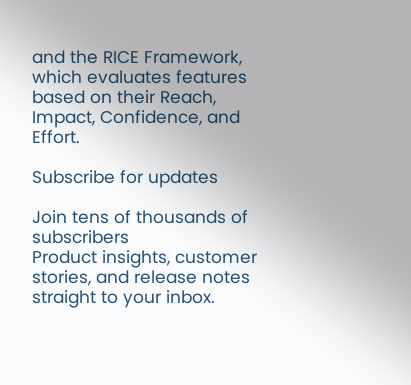and the RICE Framework, which evaluates features based on their Reach, Impact, Confidence, and Effort.

Subscribe for updates

Join tens of thousands of subscribers
Product insights, customer stories, and release notes straight to your inbox.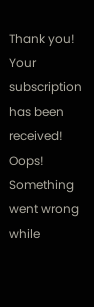Thank you! Your subscription has been received!
Oops! Something went wrong while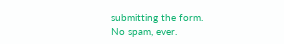submitting the form.
No spam, ever.